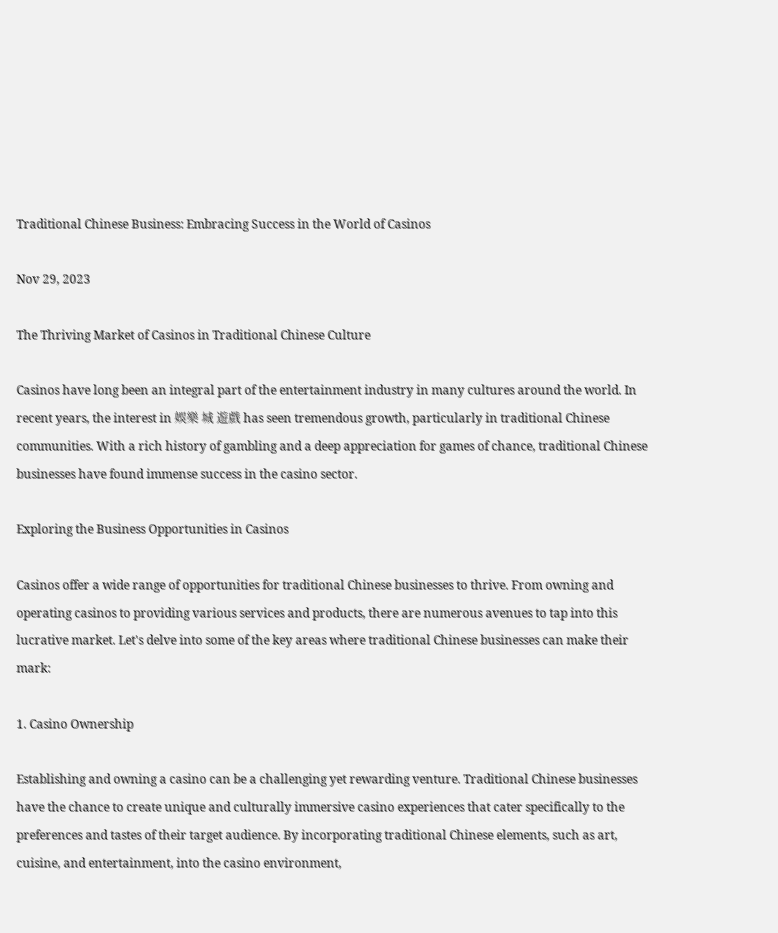Traditional Chinese Business: Embracing Success in the World of Casinos

Nov 29, 2023

The Thriving Market of Casinos in Traditional Chinese Culture

Casinos have long been an integral part of the entertainment industry in many cultures around the world. In recent years, the interest in 娛樂 城 遊戲 has seen tremendous growth, particularly in traditional Chinese communities. With a rich history of gambling and a deep appreciation for games of chance, traditional Chinese businesses have found immense success in the casino sector.

Exploring the Business Opportunities in Casinos

Casinos offer a wide range of opportunities for traditional Chinese businesses to thrive. From owning and operating casinos to providing various services and products, there are numerous avenues to tap into this lucrative market. Let's delve into some of the key areas where traditional Chinese businesses can make their mark:

1. Casino Ownership

Establishing and owning a casino can be a challenging yet rewarding venture. Traditional Chinese businesses have the chance to create unique and culturally immersive casino experiences that cater specifically to the preferences and tastes of their target audience. By incorporating traditional Chinese elements, such as art, cuisine, and entertainment, into the casino environment,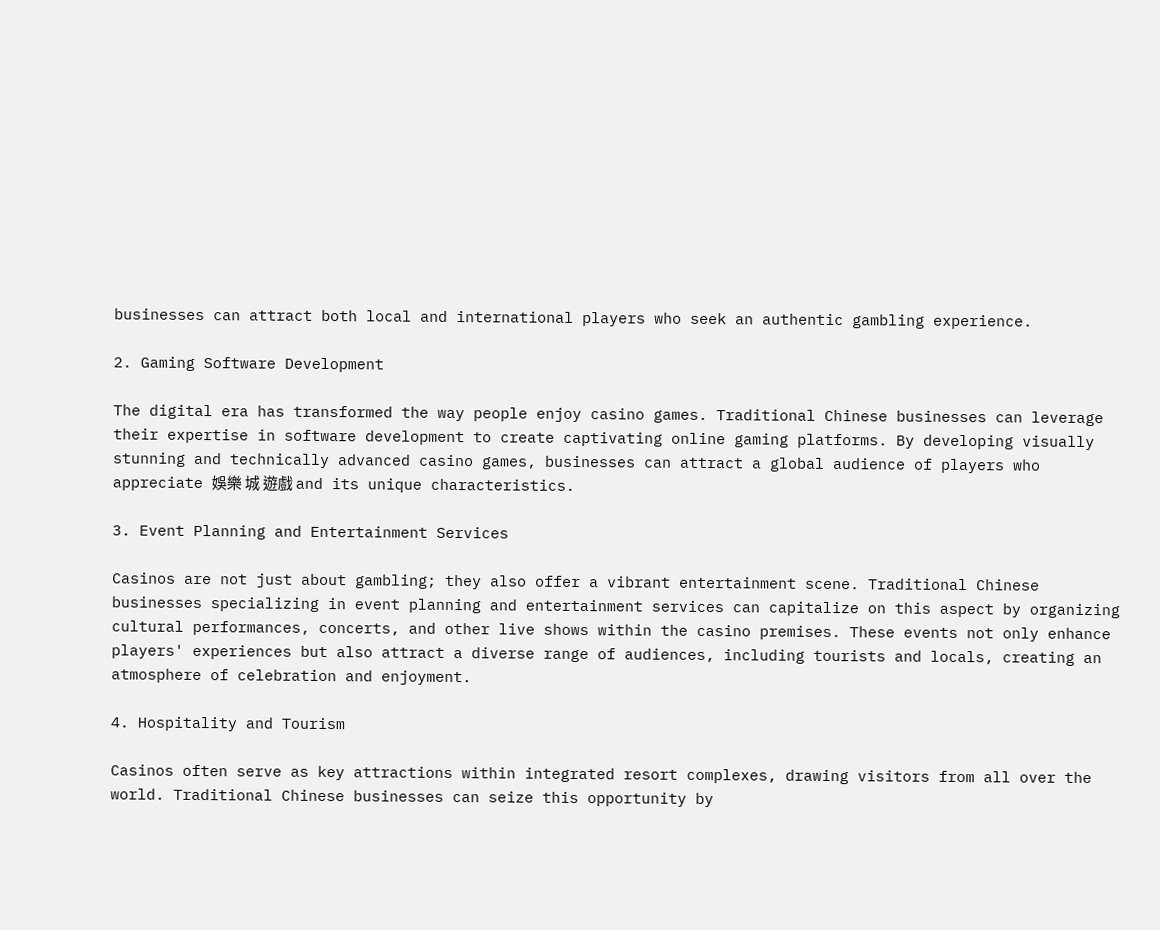businesses can attract both local and international players who seek an authentic gambling experience.

2. Gaming Software Development

The digital era has transformed the way people enjoy casino games. Traditional Chinese businesses can leverage their expertise in software development to create captivating online gaming platforms. By developing visually stunning and technically advanced casino games, businesses can attract a global audience of players who appreciate 娛樂 城 遊戲 and its unique characteristics.

3. Event Planning and Entertainment Services

Casinos are not just about gambling; they also offer a vibrant entertainment scene. Traditional Chinese businesses specializing in event planning and entertainment services can capitalize on this aspect by organizing cultural performances, concerts, and other live shows within the casino premises. These events not only enhance players' experiences but also attract a diverse range of audiences, including tourists and locals, creating an atmosphere of celebration and enjoyment.

4. Hospitality and Tourism

Casinos often serve as key attractions within integrated resort complexes, drawing visitors from all over the world. Traditional Chinese businesses can seize this opportunity by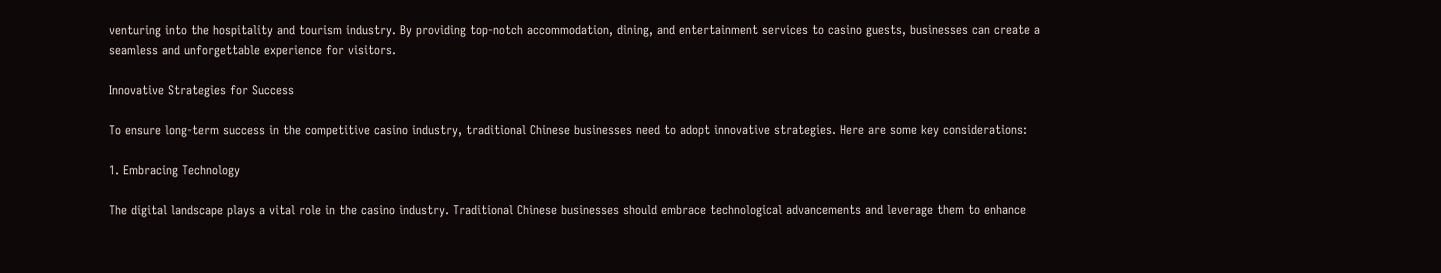venturing into the hospitality and tourism industry. By providing top-notch accommodation, dining, and entertainment services to casino guests, businesses can create a seamless and unforgettable experience for visitors.

Innovative Strategies for Success

To ensure long-term success in the competitive casino industry, traditional Chinese businesses need to adopt innovative strategies. Here are some key considerations:

1. Embracing Technology

The digital landscape plays a vital role in the casino industry. Traditional Chinese businesses should embrace technological advancements and leverage them to enhance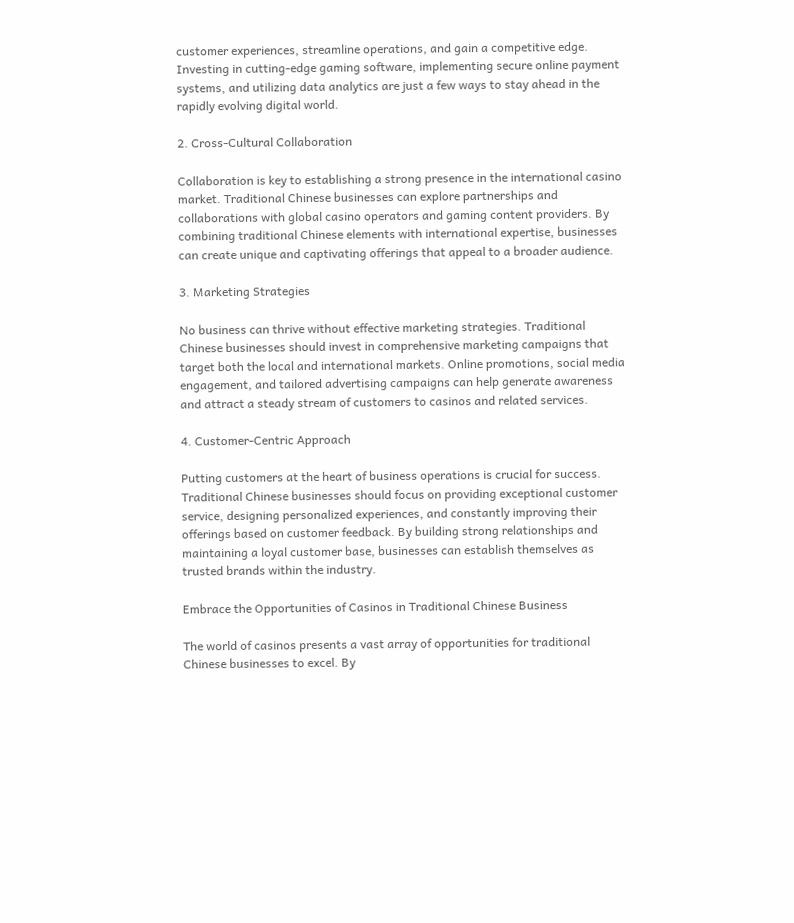customer experiences, streamline operations, and gain a competitive edge. Investing in cutting-edge gaming software, implementing secure online payment systems, and utilizing data analytics are just a few ways to stay ahead in the rapidly evolving digital world.

2. Cross-Cultural Collaboration

Collaboration is key to establishing a strong presence in the international casino market. Traditional Chinese businesses can explore partnerships and collaborations with global casino operators and gaming content providers. By combining traditional Chinese elements with international expertise, businesses can create unique and captivating offerings that appeal to a broader audience.

3. Marketing Strategies

No business can thrive without effective marketing strategies. Traditional Chinese businesses should invest in comprehensive marketing campaigns that target both the local and international markets. Online promotions, social media engagement, and tailored advertising campaigns can help generate awareness and attract a steady stream of customers to casinos and related services.

4. Customer-Centric Approach

Putting customers at the heart of business operations is crucial for success. Traditional Chinese businesses should focus on providing exceptional customer service, designing personalized experiences, and constantly improving their offerings based on customer feedback. By building strong relationships and maintaining a loyal customer base, businesses can establish themselves as trusted brands within the industry.

Embrace the Opportunities of Casinos in Traditional Chinese Business

The world of casinos presents a vast array of opportunities for traditional Chinese businesses to excel. By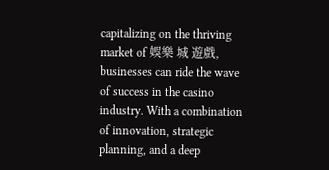capitalizing on the thriving market of 娛樂 城 遊戲, businesses can ride the wave of success in the casino industry. With a combination of innovation, strategic planning, and a deep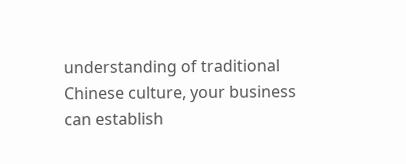understanding of traditional Chinese culture, your business can establish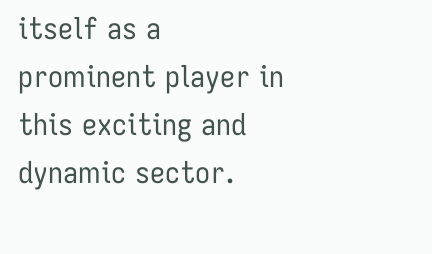itself as a prominent player in this exciting and dynamic sector.